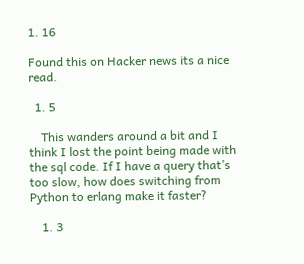1. 16

Found this on Hacker news its a nice read.

  1. 5

    This wanders around a bit and I think I lost the point being made with the sql code. If I have a query that’s too slow, how does switching from Python to erlang make it faster?

    1. 3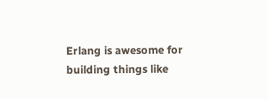Erlang is awesome for building things like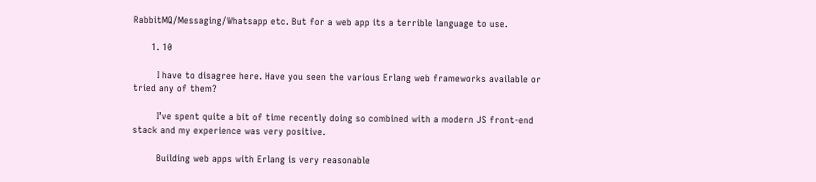RabbitMQ/Messaging/Whatsapp etc. But for a web app its a terrible language to use.

      1. 10

        I have to disagree here. Have you seen the various Erlang web frameworks available or tried any of them?

        I’ve spent quite a bit of time recently doing so combined with a modern JS front-end stack and my experience was very positive.

        Building web apps with Erlang is very reasonable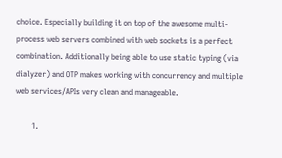choice. Especially building it on top of the awesome multi-process web servers combined with web sockets is a perfect combination. Additionally being able to use static typing (via dialyzer) and OTP makes working with concurrency and multiple web services/APIs very clean and manageable.

        1.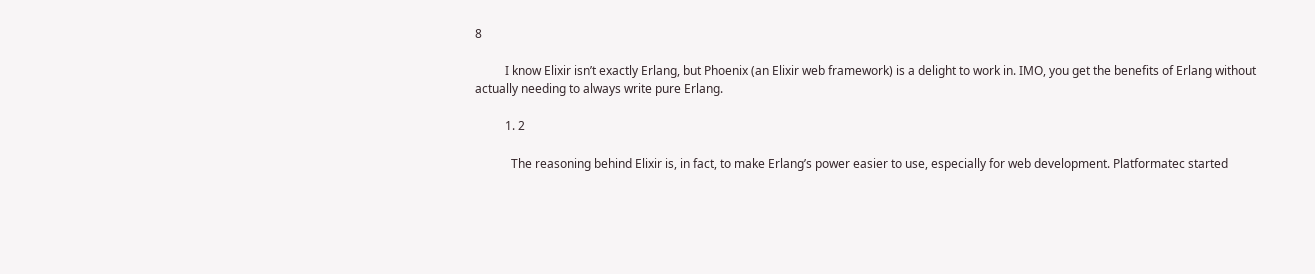8

          I know Elixir isn’t exactly Erlang, but Phoenix (an Elixir web framework) is a delight to work in. IMO, you get the benefits of Erlang without actually needing to always write pure Erlang.

          1. 2

            The reasoning behind Elixir is, in fact, to make Erlang’s power easier to use, especially for web development. Platformatec started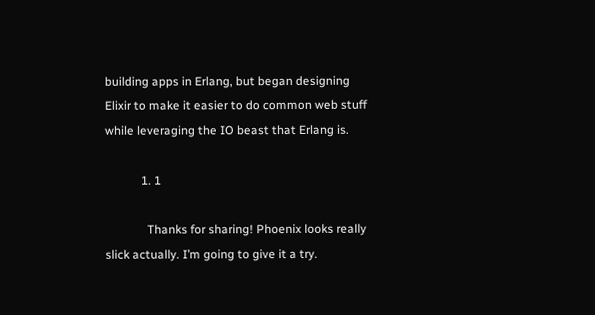building apps in Erlang, but began designing Elixir to make it easier to do common web stuff while leveraging the IO beast that Erlang is.

            1. 1

              Thanks for sharing! Phoenix looks really slick actually. I’m going to give it a try.